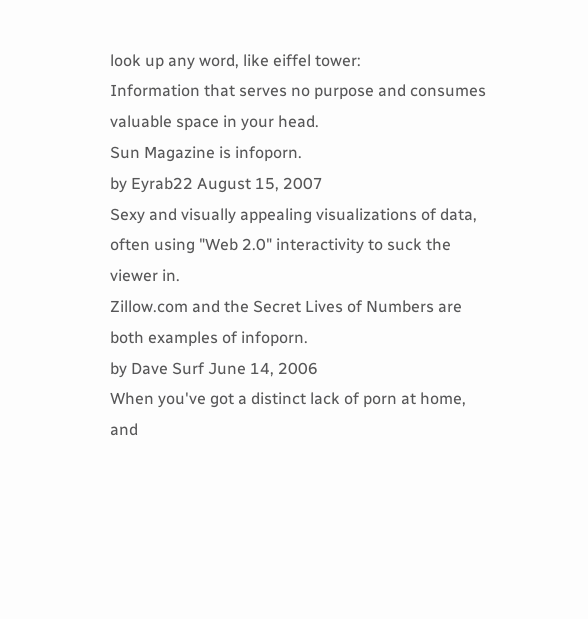look up any word, like eiffel tower:
Information that serves no purpose and consumes valuable space in your head.
Sun Magazine is infoporn.
by Eyrab22 August 15, 2007
Sexy and visually appealing visualizations of data, often using "Web 2.0" interactivity to suck the viewer in.
Zillow.com and the Secret Lives of Numbers are both examples of infoporn.
by Dave Surf June 14, 2006
When you've got a distinct lack of porn at home, and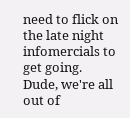need to flick on the late night infomercials to get going.
Dude, we're all out of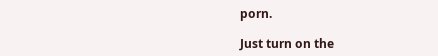porn.

Just turn on the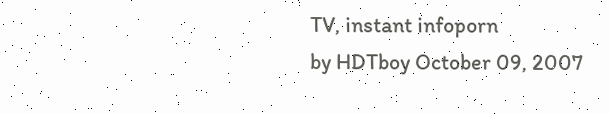TV, instant infoporn
by HDTboy October 09, 2007